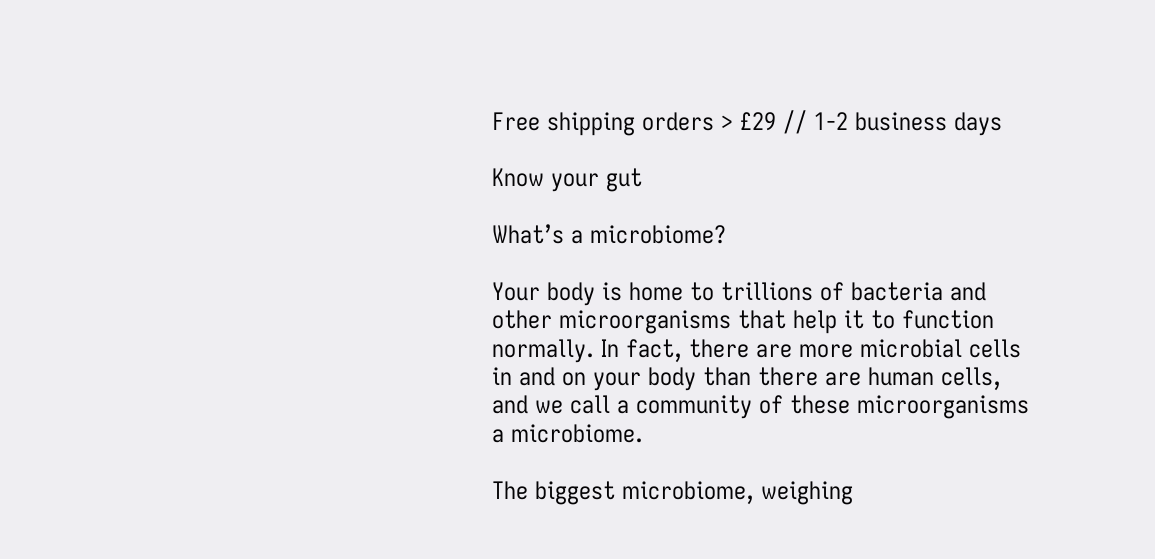Free shipping orders > £29 // 1-2 business days

Know your gut

What’s a microbiome?

Your body is home to trillions of bacteria and other microorganisms that help it to function normally. In fact, there are more microbial cells in and on your body than there are human cells, and we call a community of these microorganisms a microbiome.

The biggest microbiome, weighing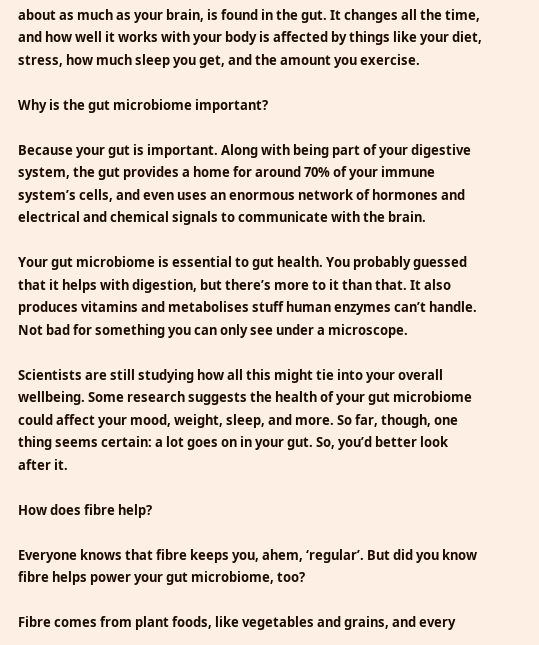about as much as your brain, is found in the gut. It changes all the time, and how well it works with your body is affected by things like your diet, stress, how much sleep you get, and the amount you exercise.

Why is the gut microbiome important?

Because your gut is important. Along with being part of your digestive system, the gut provides a home for around 70% of your immune system’s cells, and even uses an enormous network of hormones and electrical and chemical signals to communicate with the brain.

Your gut microbiome is essential to gut health. You probably guessed that it helps with digestion, but there’s more to it than that. It also produces vitamins and metabolises stuff human enzymes can’t handle. Not bad for something you can only see under a microscope.

Scientists are still studying how all this might tie into your overall wellbeing. Some research suggests the health of your gut microbiome could affect your mood, weight, sleep, and more. So far, though, one thing seems certain: a lot goes on in your gut. So, you’d better look after it.

How does fibre help?

Everyone knows that fibre keeps you, ahem, ‘regular’. But did you know fibre helps power your gut microbiome, too?

Fibre comes from plant foods, like vegetables and grains, and every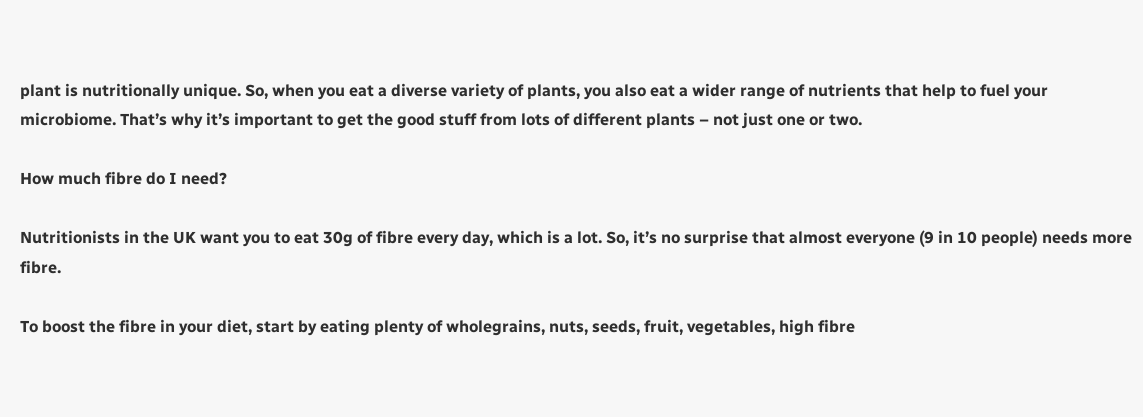plant is nutritionally unique. So, when you eat a diverse variety of plants, you also eat a wider range of nutrients that help to fuel your microbiome. That’s why it’s important to get the good stuff from lots of different plants – not just one or two.

How much fibre do I need?

Nutritionists in the UK want you to eat 30g of fibre every day, which is a lot. So, it’s no surprise that almost everyone (9 in 10 people) needs more fibre.

To boost the fibre in your diet, start by eating plenty of wholegrains, nuts, seeds, fruit, vegetables, high fibre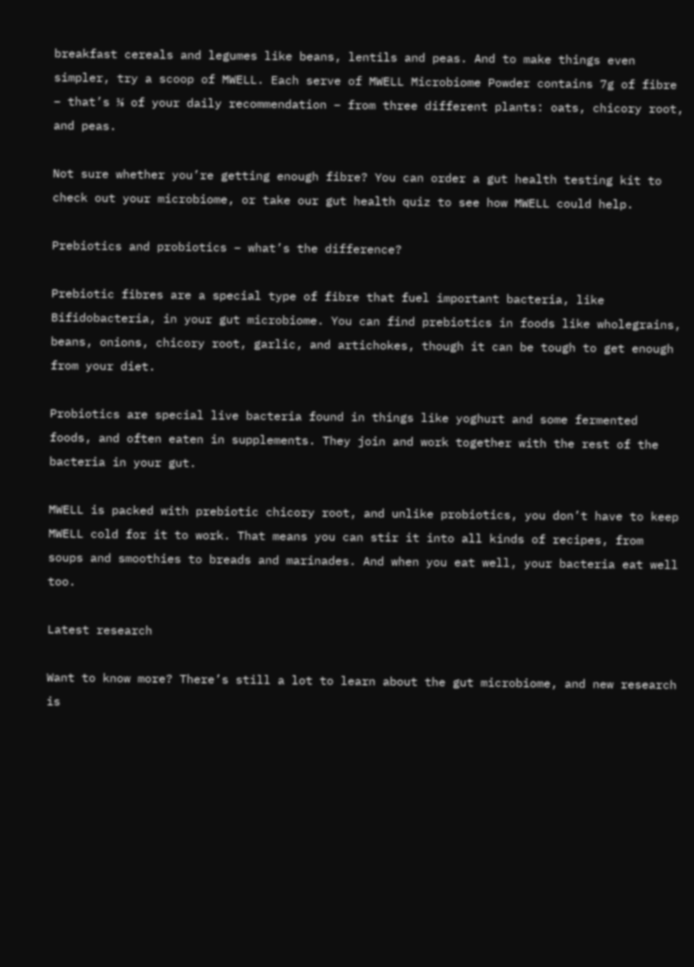breakfast cereals and legumes like beans, lentils and peas. And to make things even simpler, try a scoop of MWELL. Each serve of MWELL Microbiome Powder contains 7g of fibre – that’s ⅕ of your daily recommendation – from three different plants: oats, chicory root, and peas.

Not sure whether you’re getting enough fibre? You can order a gut health testing kit to check out your microbiome, or take our gut health quiz to see how MWELL could help.

Prebiotics and probiotics – what’s the difference?

Prebiotic fibres are a special type of fibre that fuel important bacteria, like Bifidobacteria, in your gut microbiome. You can find prebiotics in foods like wholegrains, beans, onions, chicory root, garlic, and artichokes, though it can be tough to get enough from your diet.

Probiotics are special live bacteria found in things like yoghurt and some fermented foods, and often eaten in supplements. They join and work together with the rest of the bacteria in your gut.

MWELL is packed with prebiotic chicory root, and unlike probiotics, you don’t have to keep MWELL cold for it to work. That means you can stir it into all kinds of recipes, from soups and smoothies to breads and marinades. And when you eat well, your bacteria eat well too.

Latest research

Want to know more? There’s still a lot to learn about the gut microbiome, and new research is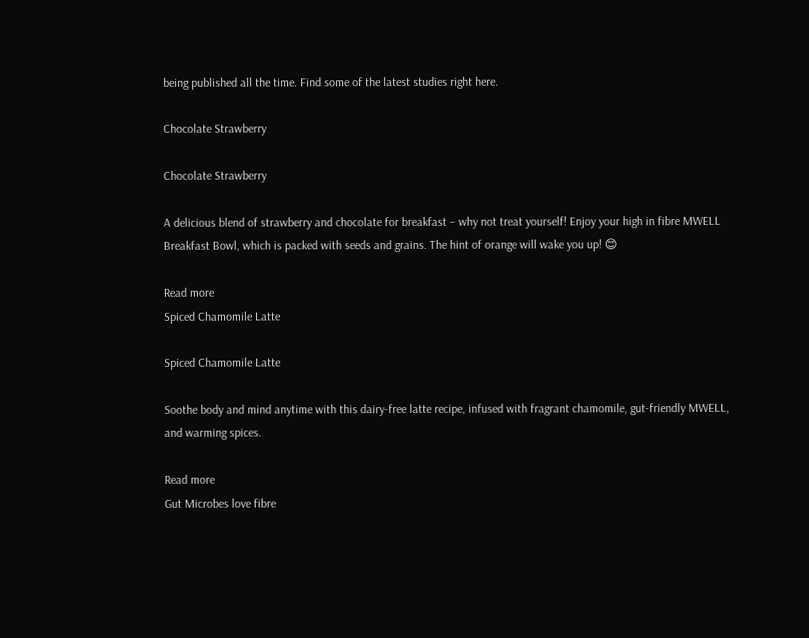being published all the time. Find some of the latest studies right here.

Chocolate Strawberry

Chocolate Strawberry

A delicious blend of strawberry and chocolate for breakfast – why not treat yourself! Enjoy your high in fibre MWELL Breakfast Bowl, which is packed with seeds and grains. The hint of orange will wake you up! 😊

Read more
Spiced Chamomile Latte

Spiced Chamomile Latte

Soothe body and mind anytime with this dairy-free latte recipe, infused with fragrant chamomile, gut-friendly MWELL, and warming spices.

Read more
Gut Microbes love fibre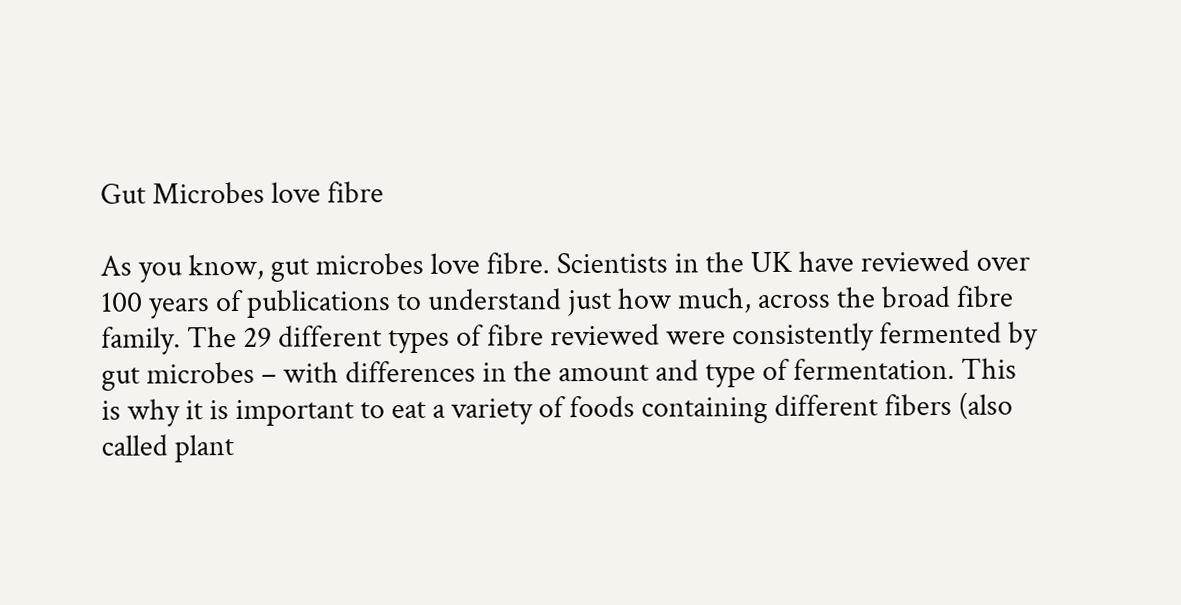Gut Microbes love fibre

As you know, gut microbes love fibre. Scientists in the UK have reviewed over 100 years of publications to understand just how much, across the broad fibre family. The 29 different types of fibre reviewed were consistently fermented by gut microbes – with differences in the amount and type of fermentation. This is why it is important to eat a variety of foods containing different fibers (also called plant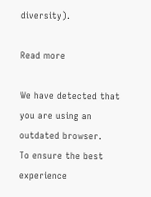diversity).

Read more

We have detected that you are using an outdated browser.
To ensure the best experience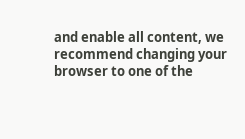and enable all content, we recommend changing your browser to one of the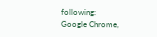following:
Google Chrome,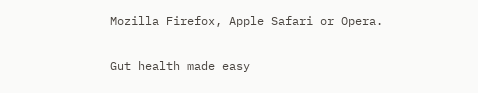Mozilla Firefox, Apple Safari or Opera.

Gut health made easy